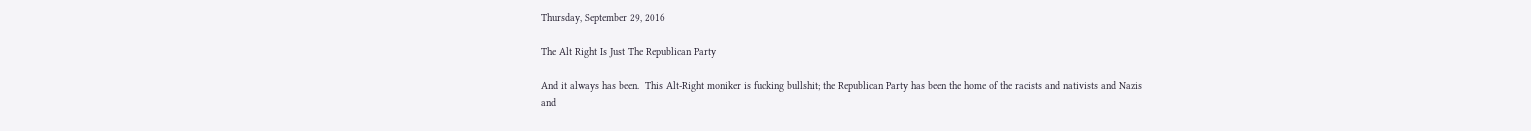Thursday, September 29, 2016

The Alt Right Is Just The Republican Party

And it always has been.  This Alt-Right moniker is fucking bullshit; the Republican Party has been the home of the racists and nativists and Nazis and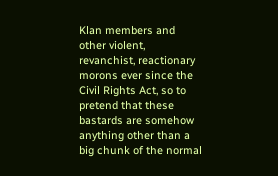Klan members and other violent, revanchist, reactionary morons ever since the Civil Rights Act, so to pretend that these bastards are somehow anything other than a big chunk of the normal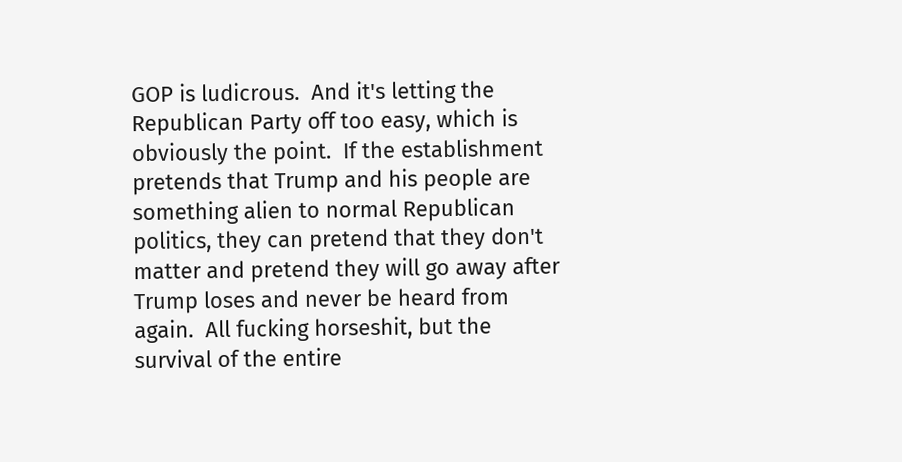GOP is ludicrous.  And it's letting the Republican Party off too easy, which is obviously the point.  If the establishment pretends that Trump and his people are something alien to normal Republican politics, they can pretend that they don't matter and pretend they will go away after Trump loses and never be heard from again.  All fucking horseshit, but the survival of the entire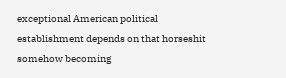exceptional American political establishment depends on that horseshit somehow becoming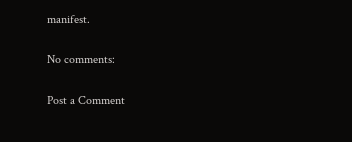manifest.

No comments:

Post a Comment